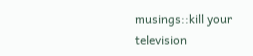musings::kill your television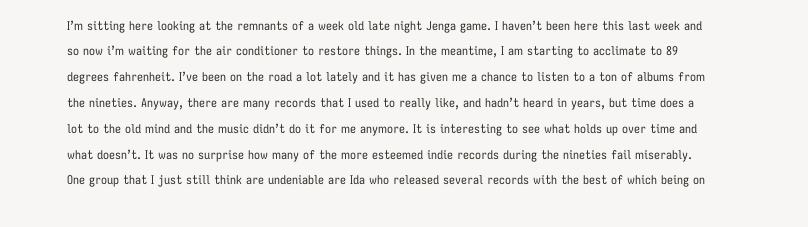I’m sitting here looking at the remnants of a week old late night Jenga game. I haven’t been here this last week and so now i’m waiting for the air conditioner to restore things. In the meantime, I am starting to acclimate to 89 degrees fahrenheit. I’ve been on the road a lot lately and it has given me a chance to listen to a ton of albums from the nineties. Anyway, there are many records that I used to really like, and hadn’t heard in years, but time does a lot to the old mind and the music didn’t do it for me anymore. It is interesting to see what holds up over time and what doesn’t. It was no surprise how many of the more esteemed indie records during the nineties fail miserably. One group that I just still think are undeniable are Ida who released several records with the best of which being on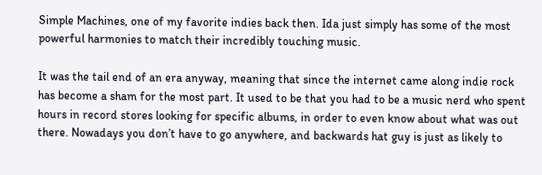Simple Machines, one of my favorite indies back then. Ida just simply has some of the most powerful harmonies to match their incredibly touching music.

It was the tail end of an era anyway, meaning that since the internet came along indie rock has become a sham for the most part. It used to be that you had to be a music nerd who spent hours in record stores looking for specific albums, in order to even know about what was out there. Nowadays you don’t have to go anywhere, and backwards hat guy is just as likely to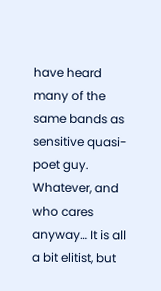have heard many of the same bands as sensitive quasi-poet guy. Whatever, and who cares anyway… It is all a bit elitist, but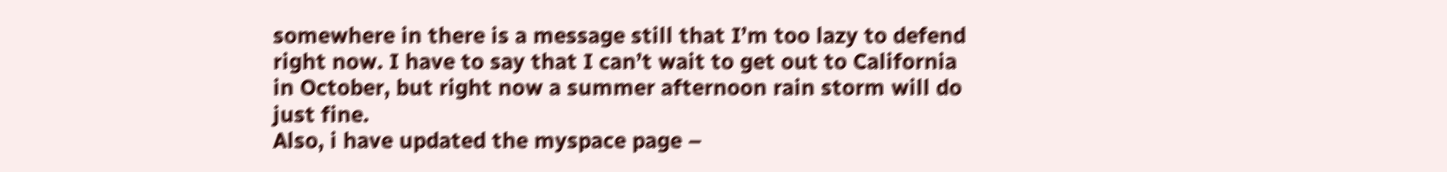somewhere in there is a message still that I’m too lazy to defend right now. I have to say that I can’t wait to get out to California in October, but right now a summer afternoon rain storm will do just fine.
Also, i have updated the myspace page –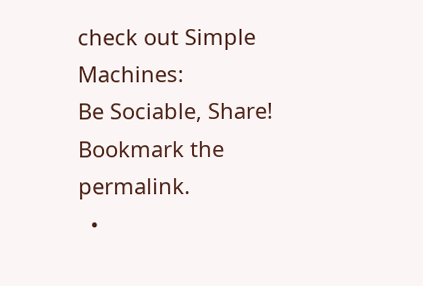check out Simple Machines:
Be Sociable, Share!
Bookmark the permalink.
  •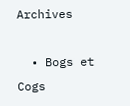Archives

  • Bogs et Cogs